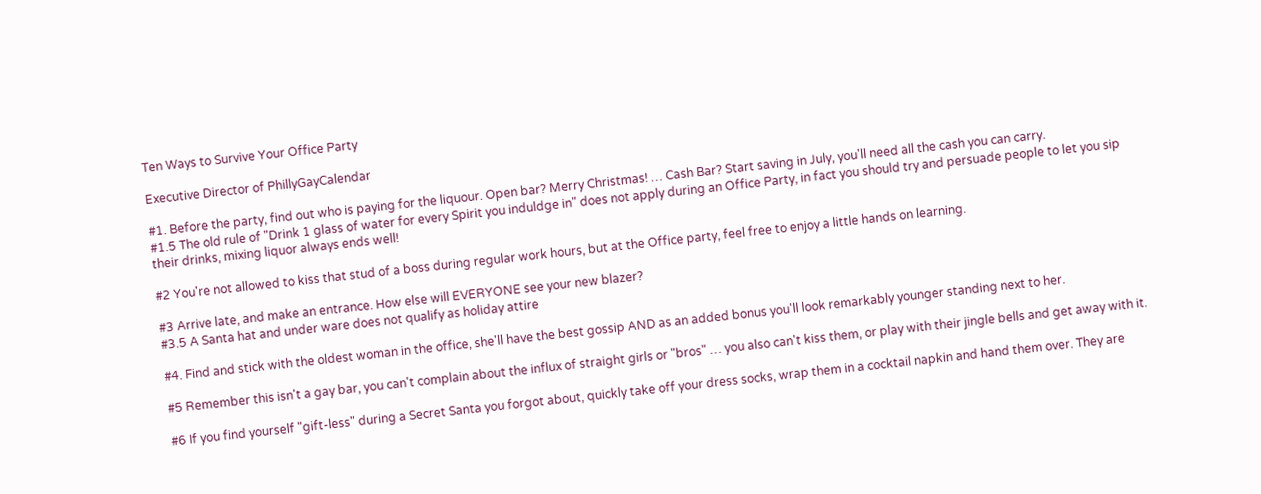Ten Ways to Survive Your Office Party

Executive Director of PhillyGayCalendar

#1. Before the party, find out who is paying for the liquour. Open bar? Merry Christmas! … Cash Bar? Start saving in July, you'll need all the cash you can carry.
#1.5 The old rule of "Drink 1 glass of water for every Spirit you induldge in" does not apply during an Office Party, in fact you should try and persuade people to let you sip their drinks, mixing liquor always ends well!

#2 You're not allowed to kiss that stud of a boss during regular work hours, but at the Office party, feel free to enjoy a little hands on learning.

#3 Arrive late, and make an entrance. How else will EVERYONE see your new blazer?
#3.5 A Santa hat and under ware does not qualify as holiday attire

#4. Find and stick with the oldest woman in the office, she'll have the best gossip AND as an added bonus you'll look remarkably younger standing next to her.

#5 Remember this isn't a gay bar, you can't complain about the influx of straight girls or "bros" … you also can't kiss them, or play with their jingle bells and get away with it.

#6 If you find yourself "gift-less" during a Secret Santa you forgot about, quickly take off your dress socks, wrap them in a cocktail napkin and hand them over. They are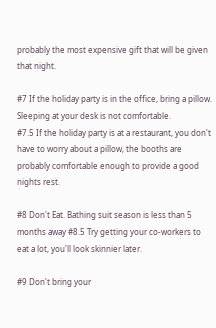probably the most expensive gift that will be given that night.

#7 If the holiday party is in the office, bring a pillow. Sleeping at your desk is not comfortable.
#7.5 If the holiday party is at a restaurant, you don't have to worry about a pillow, the booths are probably comfortable enough to provide a good nights rest.

#8 Don't Eat. Bathing suit season is less than 5 months away #8.5 Try getting your co-workers to eat a lot, you'll look skinnier later.

#9 Don't bring your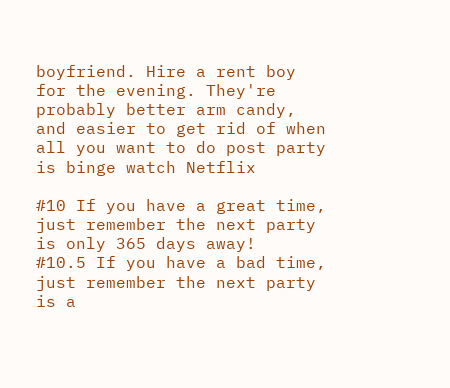boyfriend. Hire a rent boy for the evening. They're probably better arm candy, and easier to get rid of when all you want to do post party is binge watch Netflix

#10 If you have a great time, just remember the next party is only 365 days away!
#10.5 If you have a bad time, just remember the next party is a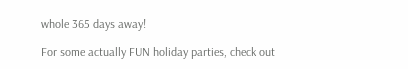whole 365 days away!

For some actually FUN holiday parties, check out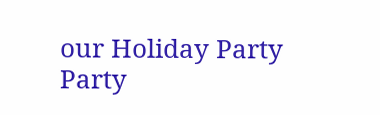our Holiday Party Party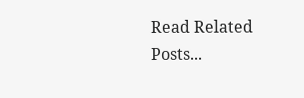Read Related Posts...